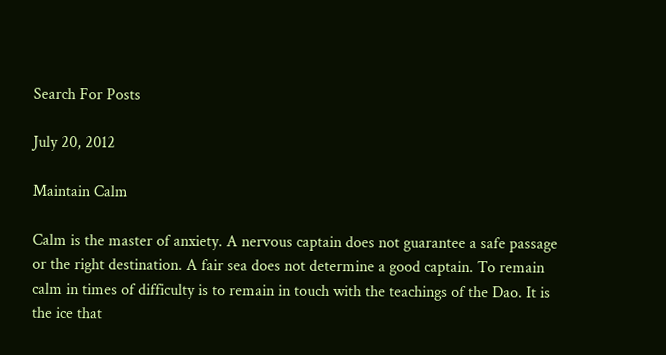Search For Posts

July 20, 2012

Maintain Calm

Calm is the master of anxiety. A nervous captain does not guarantee a safe passage or the right destination. A fair sea does not determine a good captain. To remain calm in times of difficulty is to remain in touch with the teachings of the Dao. It is the ice that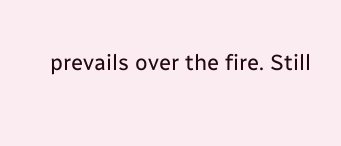prevails over the fire. Still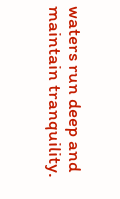waters run deep and maintain tranquility.